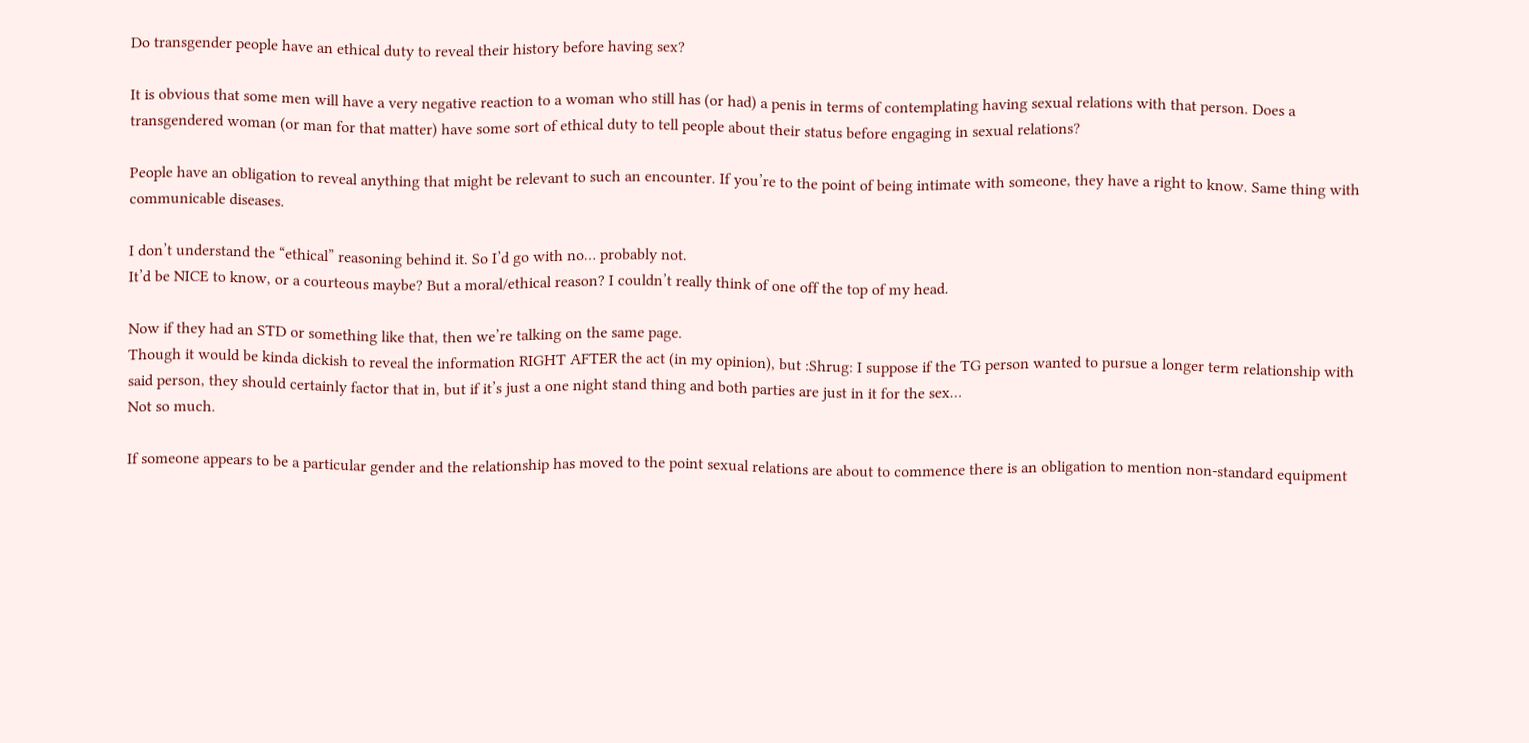Do transgender people have an ethical duty to reveal their history before having sex?

It is obvious that some men will have a very negative reaction to a woman who still has (or had) a penis in terms of contemplating having sexual relations with that person. Does a transgendered woman (or man for that matter) have some sort of ethical duty to tell people about their status before engaging in sexual relations?

People have an obligation to reveal anything that might be relevant to such an encounter. If you’re to the point of being intimate with someone, they have a right to know. Same thing with communicable diseases.

I don’t understand the “ethical” reasoning behind it. So I’d go with no… probably not.
It’d be NICE to know, or a courteous maybe? But a moral/ethical reason? I couldn’t really think of one off the top of my head.

Now if they had an STD or something like that, then we’re talking on the same page.
Though it would be kinda dickish to reveal the information RIGHT AFTER the act (in my opinion), but :Shrug: I suppose if the TG person wanted to pursue a longer term relationship with said person, they should certainly factor that in, but if it’s just a one night stand thing and both parties are just in it for the sex…
Not so much.

If someone appears to be a particular gender and the relationship has moved to the point sexual relations are about to commence there is an obligation to mention non-standard equipment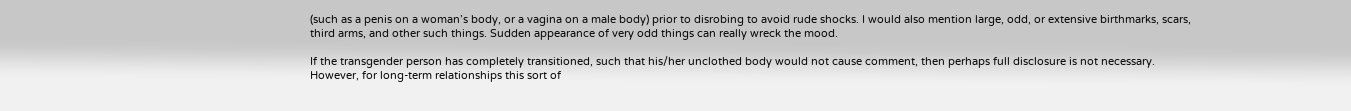(such as a penis on a woman’s body, or a vagina on a male body) prior to disrobing to avoid rude shocks. I would also mention large, odd, or extensive birthmarks, scars, third arms, and other such things. Sudden appearance of very odd things can really wreck the mood.

If the transgender person has completely transitioned, such that his/her unclothed body would not cause comment, then perhaps full disclosure is not necessary. However, for long-term relationships this sort of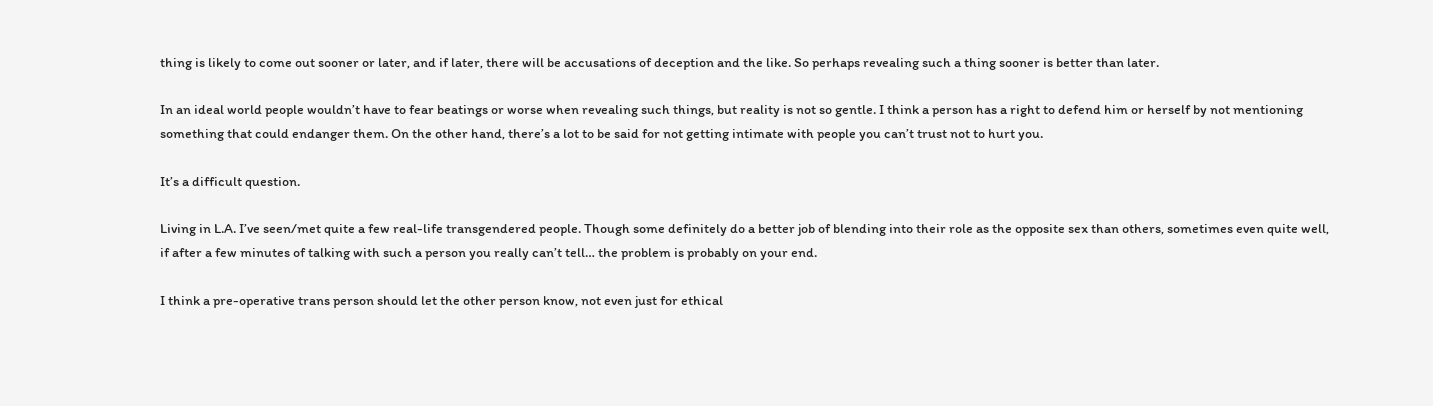thing is likely to come out sooner or later, and if later, there will be accusations of deception and the like. So perhaps revealing such a thing sooner is better than later.

In an ideal world people wouldn’t have to fear beatings or worse when revealing such things, but reality is not so gentle. I think a person has a right to defend him or herself by not mentioning something that could endanger them. On the other hand, there’s a lot to be said for not getting intimate with people you can’t trust not to hurt you.

It’s a difficult question.

Living in L.A. I’ve seen/met quite a few real-life transgendered people. Though some definitely do a better job of blending into their role as the opposite sex than others, sometimes even quite well, if after a few minutes of talking with such a person you really can’t tell… the problem is probably on your end.

I think a pre-operative trans person should let the other person know, not even just for ethical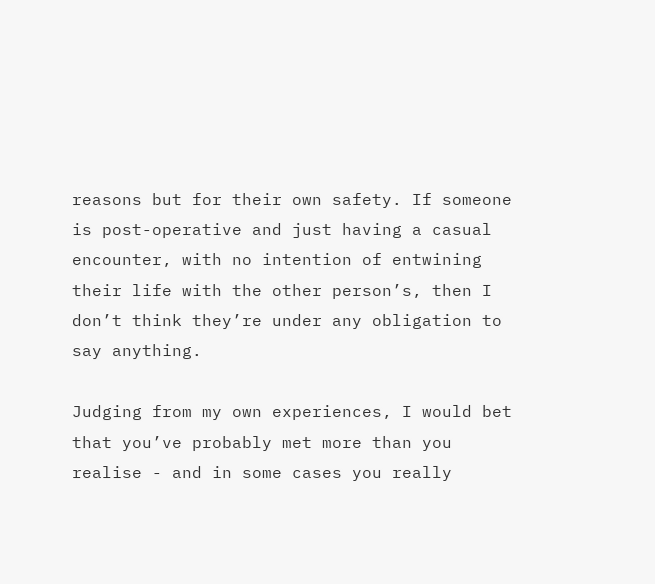reasons but for their own safety. If someone is post-operative and just having a casual encounter, with no intention of entwining their life with the other person’s, then I don’t think they’re under any obligation to say anything.

Judging from my own experiences, I would bet that you’ve probably met more than you realise - and in some cases you really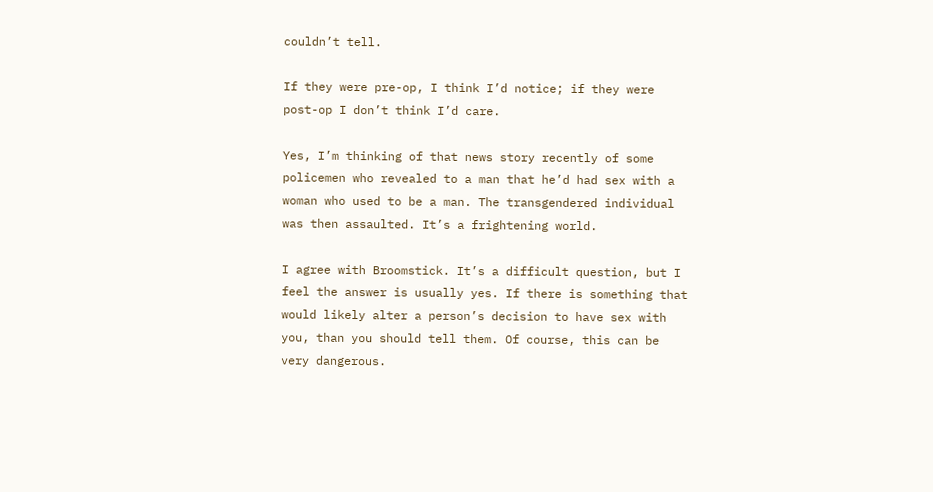couldn’t tell.

If they were pre-op, I think I’d notice; if they were post-op I don’t think I’d care.

Yes, I’m thinking of that news story recently of some policemen who revealed to a man that he’d had sex with a woman who used to be a man. The transgendered individual was then assaulted. It’s a frightening world.

I agree with Broomstick. It’s a difficult question, but I feel the answer is usually yes. If there is something that would likely alter a person’s decision to have sex with you, than you should tell them. Of course, this can be very dangerous.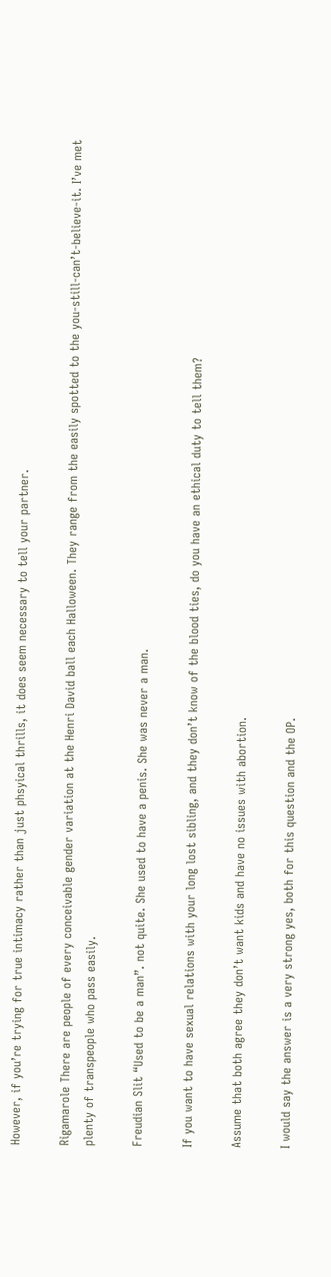However, if you’re trying for true intimacy rather than just phsyical thrills, it does seem necessary to tell your partner.

Rigamarole There are people of every conceivable gender variation at the Henri David ball each Halloween. They range from the easily spotted to the you-still-can’t-believe-it. I’ve met plenty of transpeople who pass easily.

Freudian Slit “Used to be a man”. not quite. She used to have a penis. She was never a man.

If you want to have sexual relations with your long lost sibling, and they don’t know of the blood ties, do you have an ethical duty to tell them?

Assume that both agree they don’t want kids and have no issues with abortion.

I would say the answer is a very strong yes, both for this question and the OP.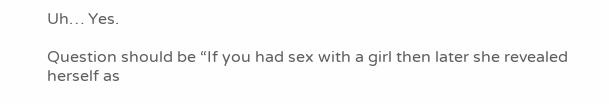Uh… Yes.

Question should be “If you had sex with a girl then later she revealed herself as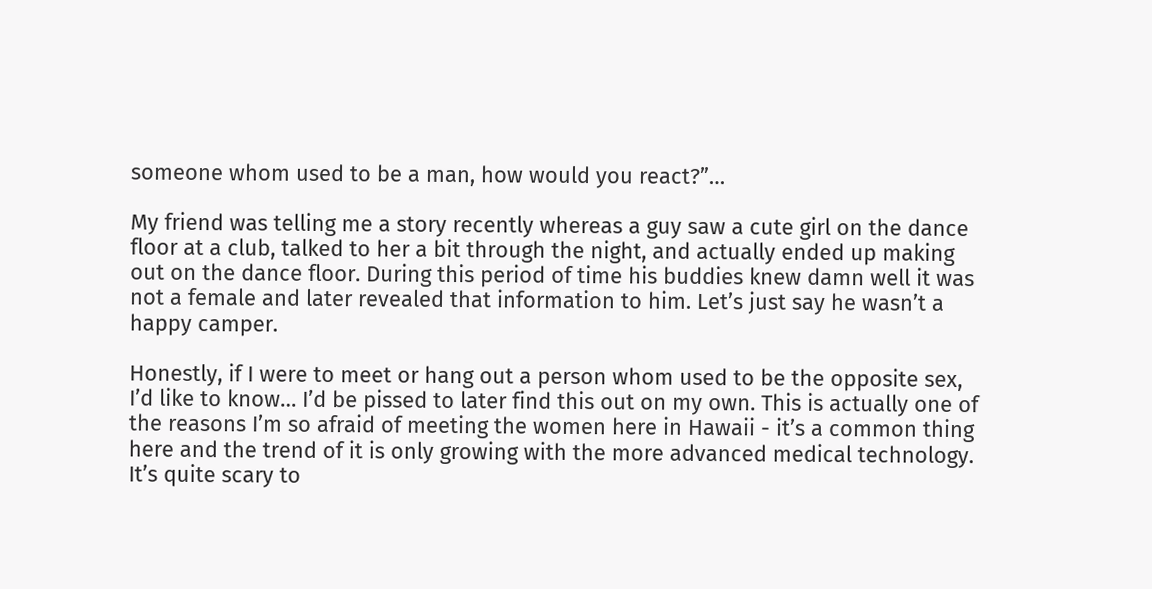someone whom used to be a man, how would you react?”…

My friend was telling me a story recently whereas a guy saw a cute girl on the dance floor at a club, talked to her a bit through the night, and actually ended up making out on the dance floor. During this period of time his buddies knew damn well it was not a female and later revealed that information to him. Let’s just say he wasn’t a happy camper.

Honestly, if I were to meet or hang out a person whom used to be the opposite sex, I’d like to know… I’d be pissed to later find this out on my own. This is actually one of the reasons I’m so afraid of meeting the women here in Hawaii - it’s a common thing here and the trend of it is only growing with the more advanced medical technology. It’s quite scary to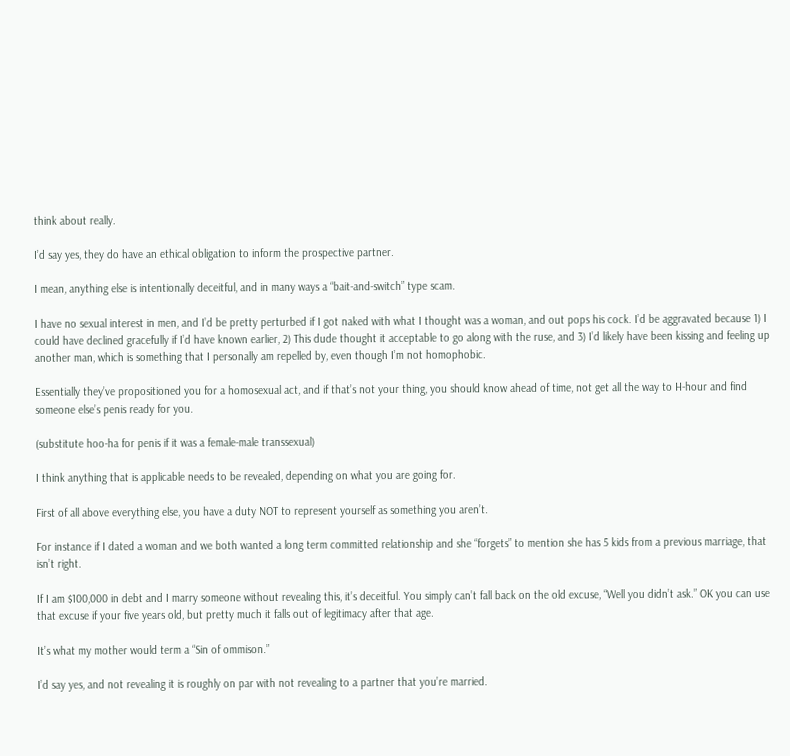think about really.

I’d say yes, they do have an ethical obligation to inform the prospective partner.

I mean, anything else is intentionally deceitful, and in many ways a “bait-and-switch” type scam.

I have no sexual interest in men, and I’d be pretty perturbed if I got naked with what I thought was a woman, and out pops his cock. I’d be aggravated because 1) I could have declined gracefully if I’d have known earlier, 2) This dude thought it acceptable to go along with the ruse, and 3) I’d likely have been kissing and feeling up another man, which is something that I personally am repelled by, even though I’m not homophobic.

Essentially they’ve propositioned you for a homosexual act, and if that’s not your thing, you should know ahead of time, not get all the way to H-hour and find someone else’s penis ready for you.

(substitute hoo-ha for penis if it was a female-male transsexual)

I think anything that is applicable needs to be revealed, depending on what you are going for.

First of all above everything else, you have a duty NOT to represent yourself as something you aren’t.

For instance if I dated a woman and we both wanted a long term committed relationship and she “forgets” to mention she has 5 kids from a previous marriage, that isn’t right.

If I am $100,000 in debt and I marry someone without revealing this, it’s deceitful. You simply can’t fall back on the old excuse, “Well you didn’t ask.” OK you can use that excuse if your five years old, but pretty much it falls out of legitimacy after that age.

It’s what my mother would term a “Sin of ommison.”

I’d say yes, and not revealing it is roughly on par with not revealing to a partner that you’re married.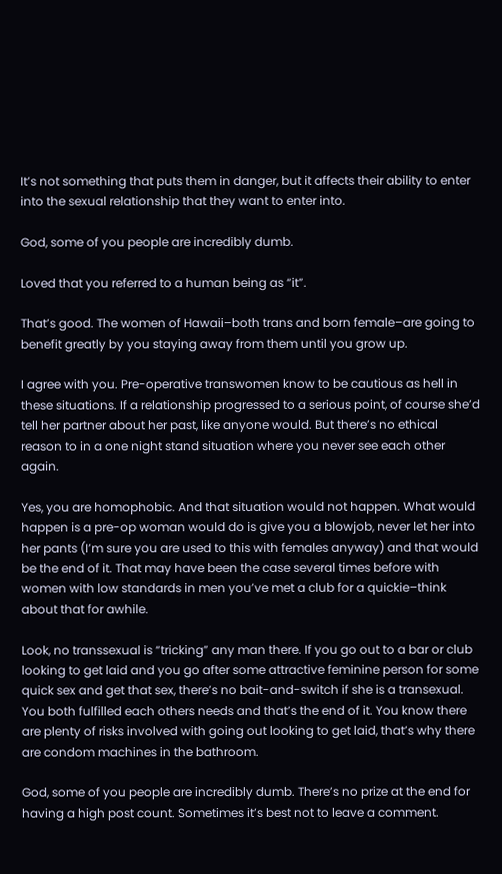It’s not something that puts them in danger, but it affects their ability to enter into the sexual relationship that they want to enter into.

God, some of you people are incredibly dumb.

Loved that you referred to a human being as “it”.

That’s good. The women of Hawaii–both trans and born female–are going to benefit greatly by you staying away from them until you grow up.

I agree with you. Pre-operative transwomen know to be cautious as hell in these situations. If a relationship progressed to a serious point, of course she’d tell her partner about her past, like anyone would. But there’s no ethical reason to in a one night stand situation where you never see each other again.

Yes, you are homophobic. And that situation would not happen. What would happen is a pre-op woman would do is give you a blowjob, never let her into her pants (I’m sure you are used to this with females anyway) and that would be the end of it. That may have been the case several times before with women with low standards in men you’ve met a club for a quickie–think about that for awhile.

Look, no transsexual is “tricking” any man there. If you go out to a bar or club looking to get laid and you go after some attractive feminine person for some quick sex and get that sex, there’s no bait-and-switch if she is a transexual. You both fulfilled each others needs and that’s the end of it. You know there are plenty of risks involved with going out looking to get laid, that’s why there are condom machines in the bathroom.

God, some of you people are incredibly dumb. There’s no prize at the end for having a high post count. Sometimes it’s best not to leave a comment.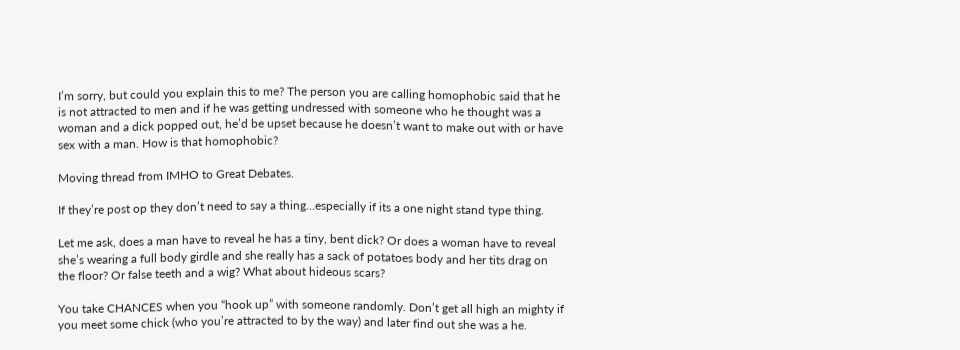I’m sorry, but could you explain this to me? The person you are calling homophobic said that he is not attracted to men and if he was getting undressed with someone who he thought was a woman and a dick popped out, he’d be upset because he doesn’t want to make out with or have sex with a man. How is that homophobic?

Moving thread from IMHO to Great Debates.

If they’re post op they don’t need to say a thing…especially if its a one night stand type thing.

Let me ask, does a man have to reveal he has a tiny, bent dick? Or does a woman have to reveal she’s wearing a full body girdle and she really has a sack of potatoes body and her tits drag on the floor? Or false teeth and a wig? What about hideous scars?

You take CHANCES when you “hook up” with someone randomly. Don’t get all high an mighty if you meet some chick (who you’re attracted to by the way) and later find out she was a he.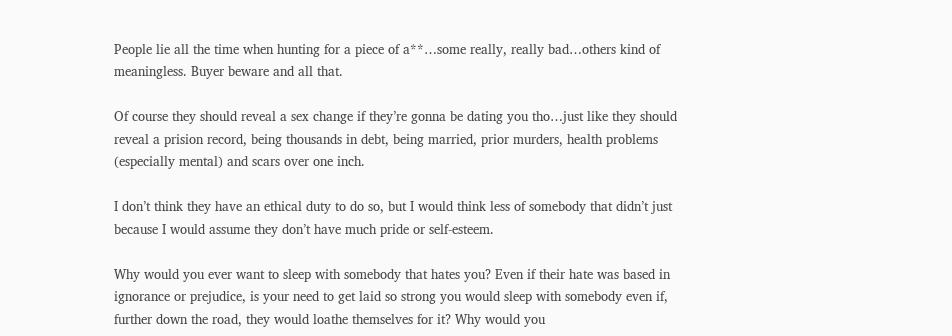People lie all the time when hunting for a piece of a**…some really, really bad…others kind of meaningless. Buyer beware and all that.

Of course they should reveal a sex change if they’re gonna be dating you tho…just like they should reveal a prision record, being thousands in debt, being married, prior murders, health problems (especially mental) and scars over one inch.

I don’t think they have an ethical duty to do so, but I would think less of somebody that didn’t just because I would assume they don’t have much pride or self-esteem.

Why would you ever want to sleep with somebody that hates you? Even if their hate was based in ignorance or prejudice, is your need to get laid so strong you would sleep with somebody even if, further down the road, they would loathe themselves for it? Why would you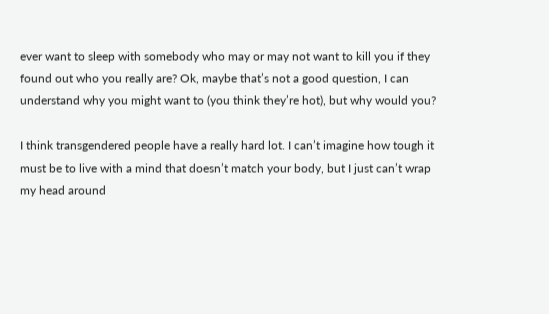ever want to sleep with somebody who may or may not want to kill you if they found out who you really are? Ok, maybe that’s not a good question, I can understand why you might want to (you think they’re hot), but why would you?

I think transgendered people have a really hard lot. I can’t imagine how tough it must be to live with a mind that doesn’t match your body, but I just can’t wrap my head around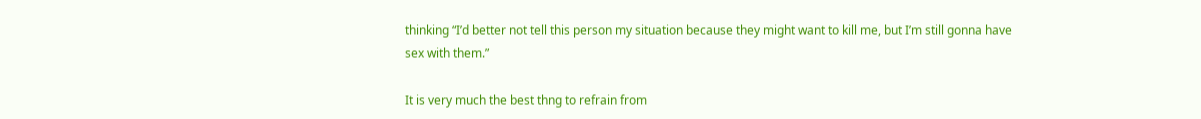thinking “I’d better not tell this person my situation because they might want to kill me, but I’m still gonna have sex with them.”

It is very much the best thng to refrain from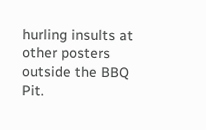hurling insults at other posters outside the BBQ Pit.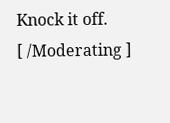Knock it off.
[ /Moderating ]